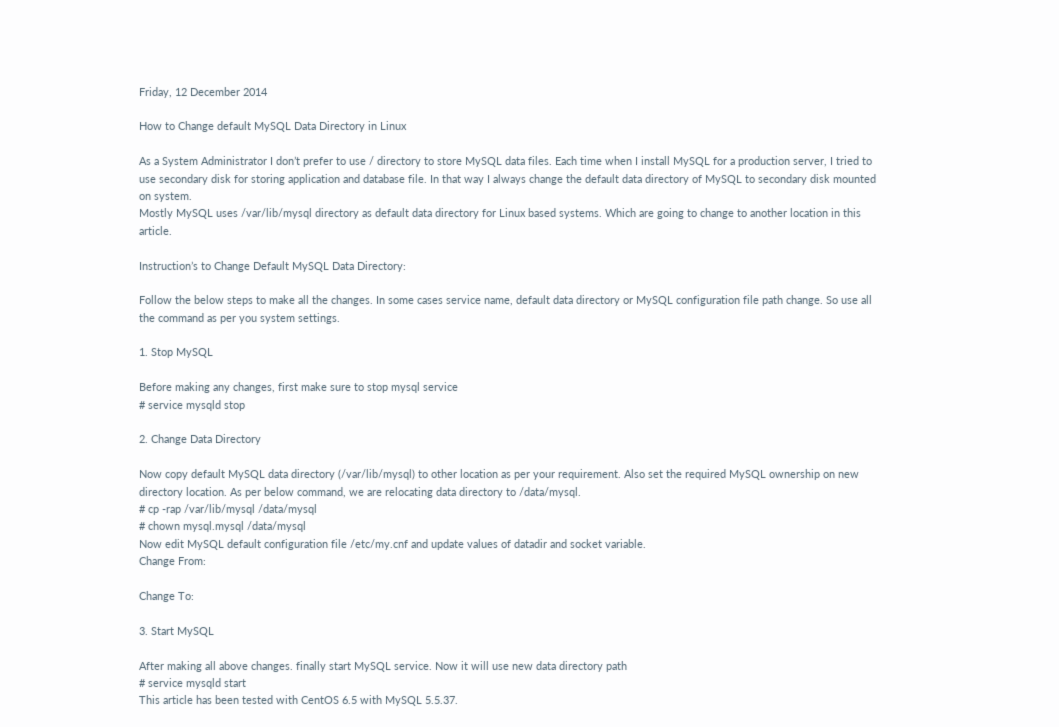Friday, 12 December 2014

How to Change default MySQL Data Directory in Linux

As a System Administrator I don’t prefer to use / directory to store MySQL data files. Each time when I install MySQL for a production server, I tried to use secondary disk for storing application and database file. In that way I always change the default data directory of MySQL to secondary disk mounted on system.
Mostly MySQL uses /var/lib/mysql directory as default data directory for Linux based systems. Which are going to change to another location in this article.

Instruction’s to Change Default MySQL Data Directory:

Follow the below steps to make all the changes. In some cases service name, default data directory or MySQL configuration file path change. So use all the command as per you system settings.

1. Stop MySQL

Before making any changes, first make sure to stop mysql service
# service mysqld stop

2. Change Data Directory

Now copy default MySQL data directory (/var/lib/mysql) to other location as per your requirement. Also set the required MySQL ownership on new directory location. As per below command, we are relocating data directory to /data/mysql.
# cp -rap /var/lib/mysql /data/mysql
# chown mysql.mysql /data/mysql
Now edit MySQL default configuration file /etc/my.cnf and update values of datadir and socket variable.
Change From:

Change To:

3. Start MySQL

After making all above changes. finally start MySQL service. Now it will use new data directory path
# service mysqld start
This article has been tested with CentOS 6.5 with MySQL 5.5.37.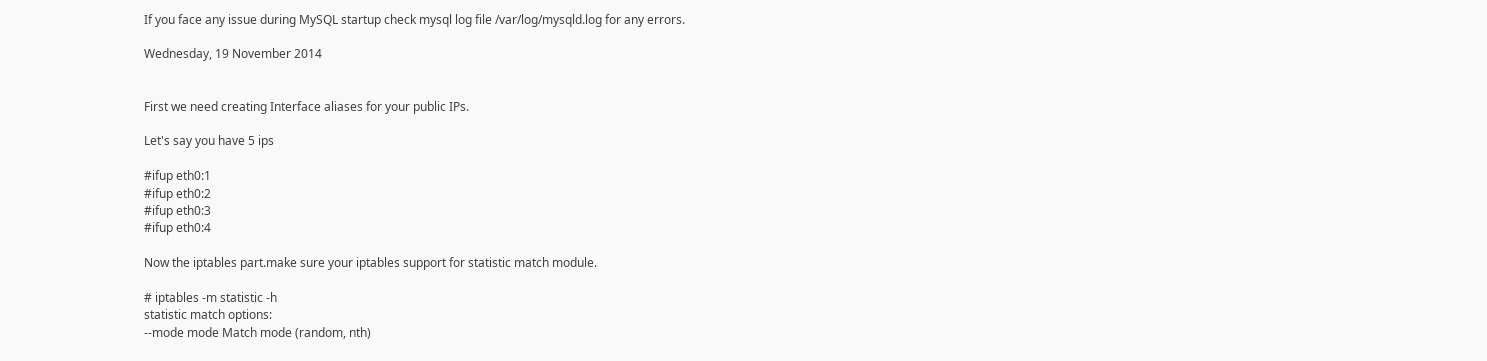If you face any issue during MySQL startup check mysql log file /var/log/mysqld.log for any errors.

Wednesday, 19 November 2014


First we need creating Interface aliases for your public IPs.

Let's say you have 5 ips

#ifup eth0:1
#ifup eth0:2
#ifup eth0:3
#ifup eth0:4

Now the iptables part.make sure your iptables support for statistic match module.

# iptables -m statistic -h
statistic match options:
--mode mode Match mode (random, nth)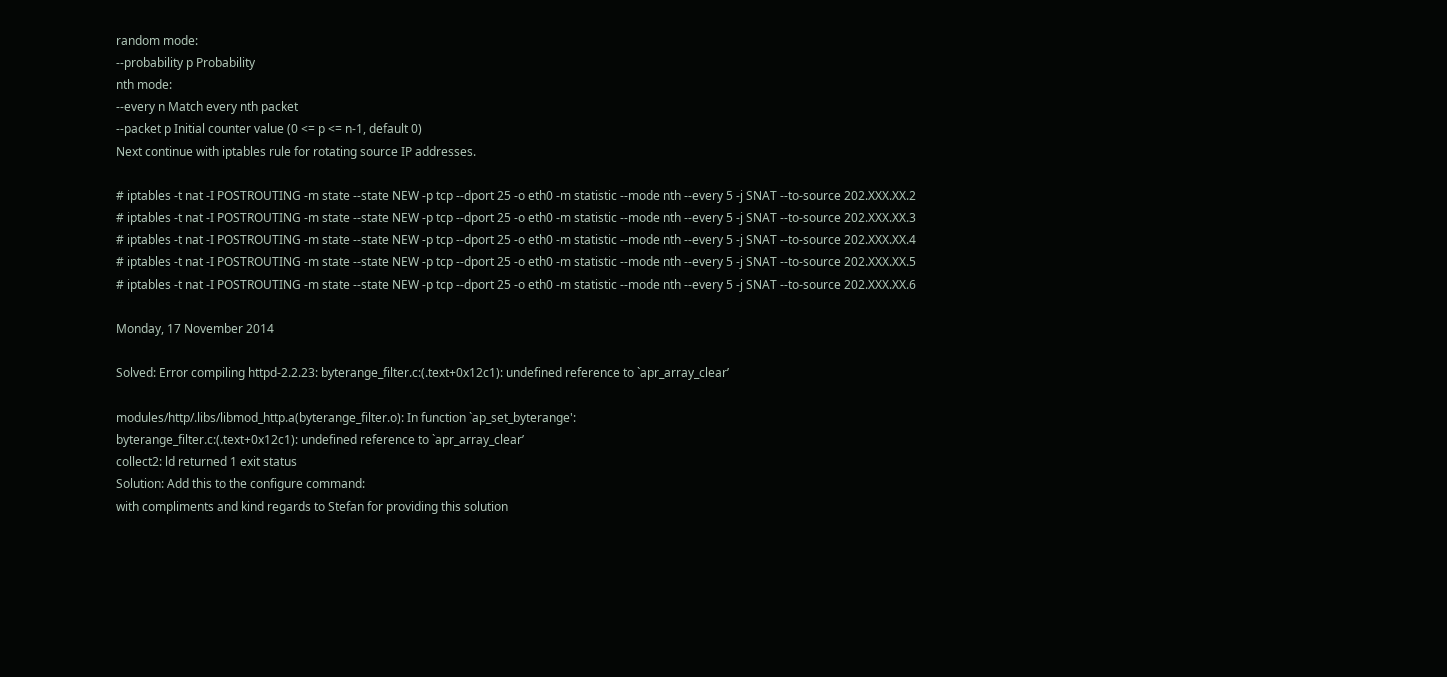random mode:
--probability p Probability
nth mode:
--every n Match every nth packet
--packet p Initial counter value (0 <= p <= n-1, default 0)
Next continue with iptables rule for rotating source IP addresses.

# iptables -t nat -I POSTROUTING -m state --state NEW -p tcp --dport 25 -o eth0 -m statistic --mode nth --every 5 -j SNAT --to-source 202.XXX.XX.2
# iptables -t nat -I POSTROUTING -m state --state NEW -p tcp --dport 25 -o eth0 -m statistic --mode nth --every 5 -j SNAT --to-source 202.XXX.XX.3
# iptables -t nat -I POSTROUTING -m state --state NEW -p tcp --dport 25 -o eth0 -m statistic --mode nth --every 5 -j SNAT --to-source 202.XXX.XX.4
# iptables -t nat -I POSTROUTING -m state --state NEW -p tcp --dport 25 -o eth0 -m statistic --mode nth --every 5 -j SNAT --to-source 202.XXX.XX.5
# iptables -t nat -I POSTROUTING -m state --state NEW -p tcp --dport 25 -o eth0 -m statistic --mode nth --every 5 -j SNAT --to-source 202.XXX.XX.6

Monday, 17 November 2014

Solved: Error compiling httpd-2.2.23: byterange_filter.c:(.text+0x12c1): undefined reference to `apr_array_clear’

modules/http/.libs/libmod_http.a(byterange_filter.o): In function `ap_set_byterange':
byterange_filter.c:(.text+0x12c1): undefined reference to `apr_array_clear’
collect2: ld returned 1 exit status
Solution: Add this to the configure command:
with compliments and kind regards to Stefan for providing this solution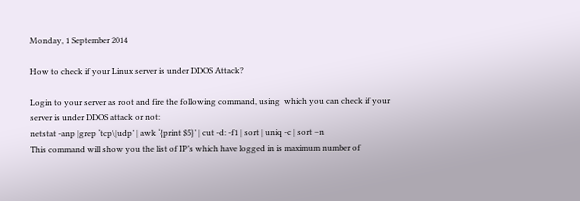Monday, 1 September 2014

How to check if your Linux server is under DDOS Attack?

Login to your server as root and fire the following command, using  which you can check if your server is under DDOS attack or not:
netstat -anp |grep ‘tcp\|udp’ | awk ‘{print $5}’ | cut -d: -f1 | sort | uniq -c | sort –n
This command will show you the list of IP’s which have logged in is maximum number of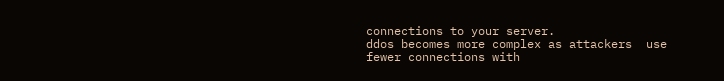connections to your server.
ddos becomes more complex as attackers  use fewer connections with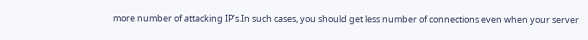more number of attacking IP’s.In such cases, you should get less number of connections even when your server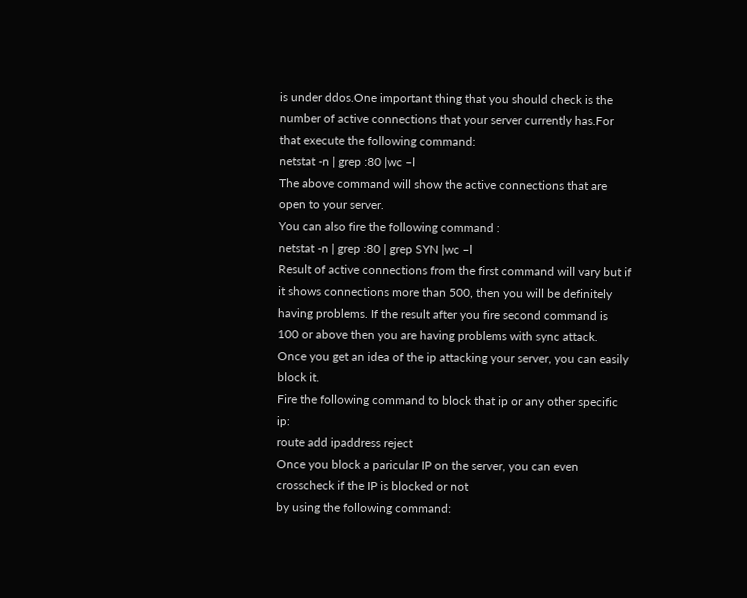is under ddos.One important thing that you should check is the number of active connections that your server currently has.For that execute the following command:
netstat -n | grep :80 |wc –l
The above command will show the active connections that are open to your server.
You can also fire the following command :
netstat -n | grep :80 | grep SYN |wc –l
Result of active connections from the first command will vary but if it shows connections more than 500, then you will be definitely having problems. If the result after you fire second command is 100 or above then you are having problems with sync attack.
Once you get an idea of the ip attacking your server, you can easily block it.
Fire the following command to block that ip or any other specific ip:
route add ipaddress reject
Once you block a paricular IP on the server, you can even crosscheck if the IP is blocked or not
by using the following command: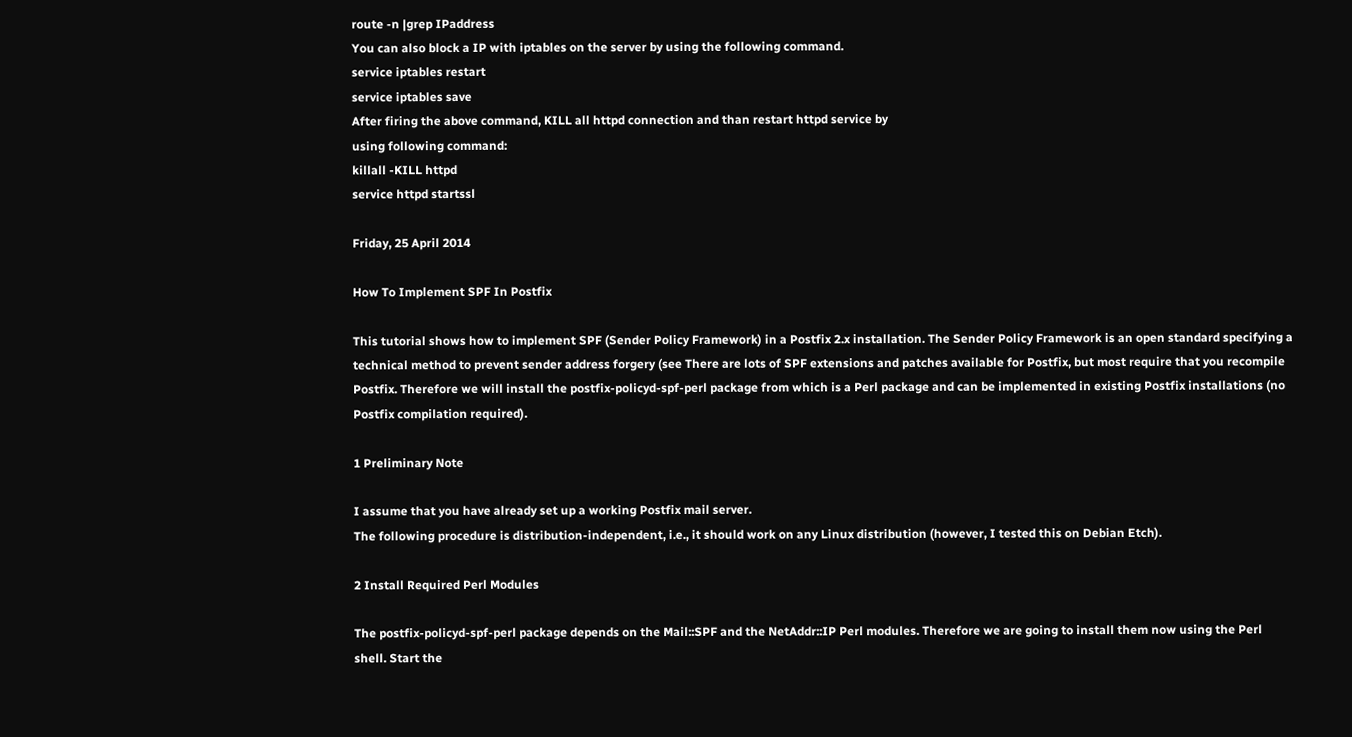route -n |grep IPaddress
You can also block a IP with iptables on the server by using the following command.
service iptables restart
service iptables save
After firing the above command, KILL all httpd connection and than restart httpd service by
using following command:
killall -KILL httpd
service httpd startssl

Friday, 25 April 2014

How To Implement SPF In Postfix

This tutorial shows how to implement SPF (Sender Policy Framework) in a Postfix 2.x installation. The Sender Policy Framework is an open standard specifying a technical method to prevent sender address forgery (see There are lots of SPF extensions and patches available for Postfix, but most require that you recompile Postfix. Therefore we will install the postfix-policyd-spf-perl package from which is a Perl package and can be implemented in existing Postfix installations (no Postfix compilation required).

1 Preliminary Note

I assume that you have already set up a working Postfix mail server.
The following procedure is distribution-independent, i.e., it should work on any Linux distribution (however, I tested this on Debian Etch).

2 Install Required Perl Modules

The postfix-policyd-spf-perl package depends on the Mail::SPF and the NetAddr::IP Perl modules. Therefore we are going to install them now using the Perl shell. Start the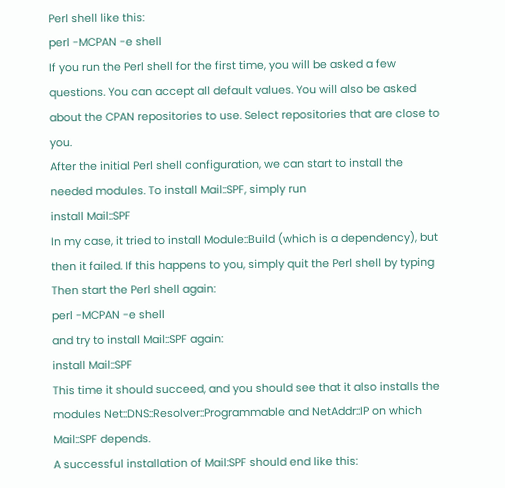Perl shell like this:
perl -MCPAN -e shell
If you run the Perl shell for the first time, you will be asked a few questions. You can accept all default values. You will also be asked about the CPAN repositories to use. Select repositories that are close to you.
After the initial Perl shell configuration, we can start to install the needed modules. To install Mail::SPF, simply run
install Mail::SPF
In my case, it tried to install Module::Build (which is a dependency), but then it failed. If this happens to you, simply quit the Perl shell by typing
Then start the Perl shell again:
perl -MCPAN -e shell
and try to install Mail::SPF again:
install Mail::SPF
This time it should succeed, and you should see that it also installs the modules Net::DNS::Resolver::Programmable and NetAddr::IP on which Mail::SPF depends.
A successful installation of Mail:SPF should end like this: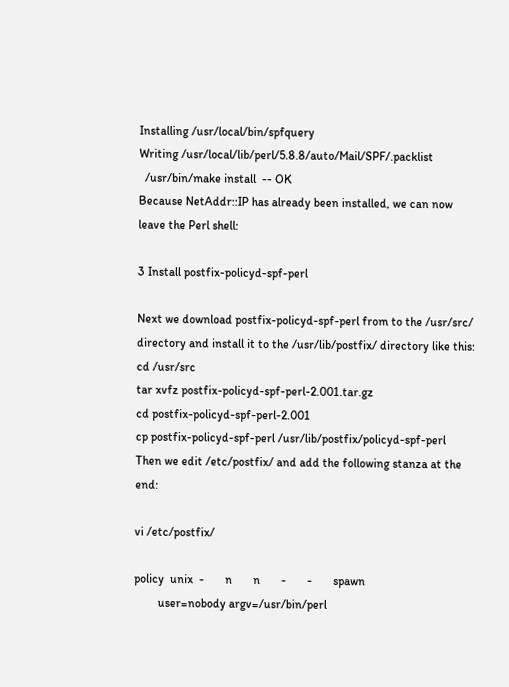Installing /usr/local/bin/spfquery
Writing /usr/local/lib/perl/5.8.8/auto/Mail/SPF/.packlist
  /usr/bin/make install  -- OK
Because NetAddr::IP has already been installed, we can now leave the Perl shell:

3 Install postfix-policyd-spf-perl

Next we download postfix-policyd-spf-perl from to the /usr/src/ directory and install it to the /usr/lib/postfix/ directory like this:
cd /usr/src
tar xvfz postfix-policyd-spf-perl-2.001.tar.gz
cd postfix-policyd-spf-perl-2.001
cp postfix-policyd-spf-perl /usr/lib/postfix/policyd-spf-perl
Then we edit /etc/postfix/ and add the following stanza at the end:

vi /etc/postfix/

policy  unix  -       n       n       -       -       spawn
        user=nobody argv=/usr/bin/perl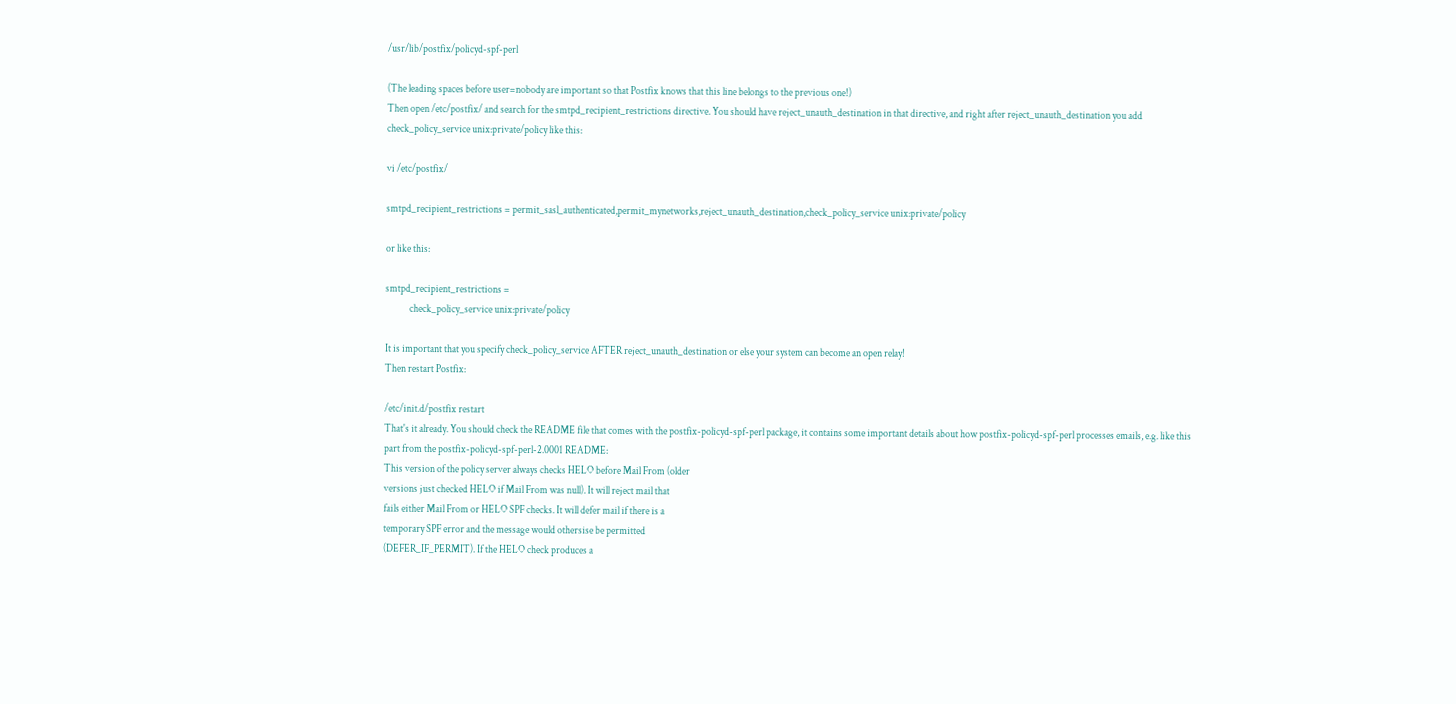/usr/lib/postfix/policyd-spf-perl

(The leading spaces before user=nobody are important so that Postfix knows that this line belongs to the previous one!)
Then open /etc/postfix/ and search for the smtpd_recipient_restrictions directive. You should have reject_unauth_destination in that directive, and right after reject_unauth_destination you add check_policy_service unix:private/policy like this:

vi /etc/postfix/

smtpd_recipient_restrictions = permit_sasl_authenticated,permit_mynetworks,reject_unauth_destination,check_policy_service unix:private/policy

or like this:

smtpd_recipient_restrictions =
            check_policy_service unix:private/policy

It is important that you specify check_policy_service AFTER reject_unauth_destination or else your system can become an open relay!
Then restart Postfix:

/etc/init.d/postfix restart
That's it already. You should check the README file that comes with the postfix-policyd-spf-perl package, it contains some important details about how postfix-policyd-spf-perl processes emails, e.g. like this part from the postfix-policyd-spf-perl-2.0001 README:
This version of the policy server always checks HELO before Mail From (older
versions just checked HELO if Mail From was null). It will reject mail that
fails either Mail From or HELO SPF checks. It will defer mail if there is a
temporary SPF error and the message would othersise be permitted
(DEFER_IF_PERMIT). If the HELO check produces a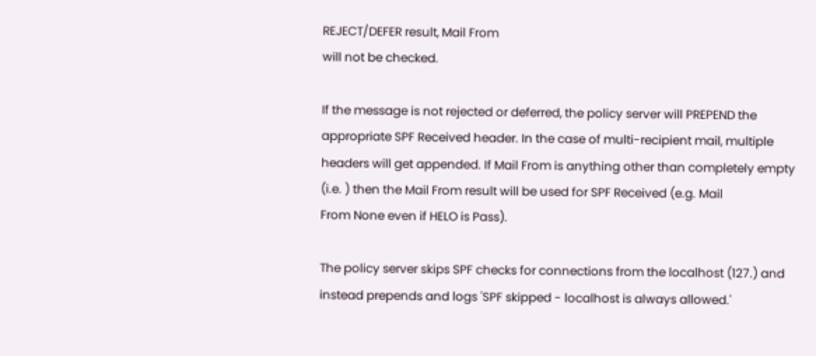REJECT/DEFER result, Mail From
will not be checked.

If the message is not rejected or deferred, the policy server will PREPEND the
appropriate SPF Received header. In the case of multi-recipient mail, multiple
headers will get appended. If Mail From is anything other than completely empty
(i.e. ) then the Mail From result will be used for SPF Received (e.g. Mail
From None even if HELO is Pass).

The policy server skips SPF checks for connections from the localhost (127.) and
instead prepends and logs 'SPF skipped - localhost is always allowed.'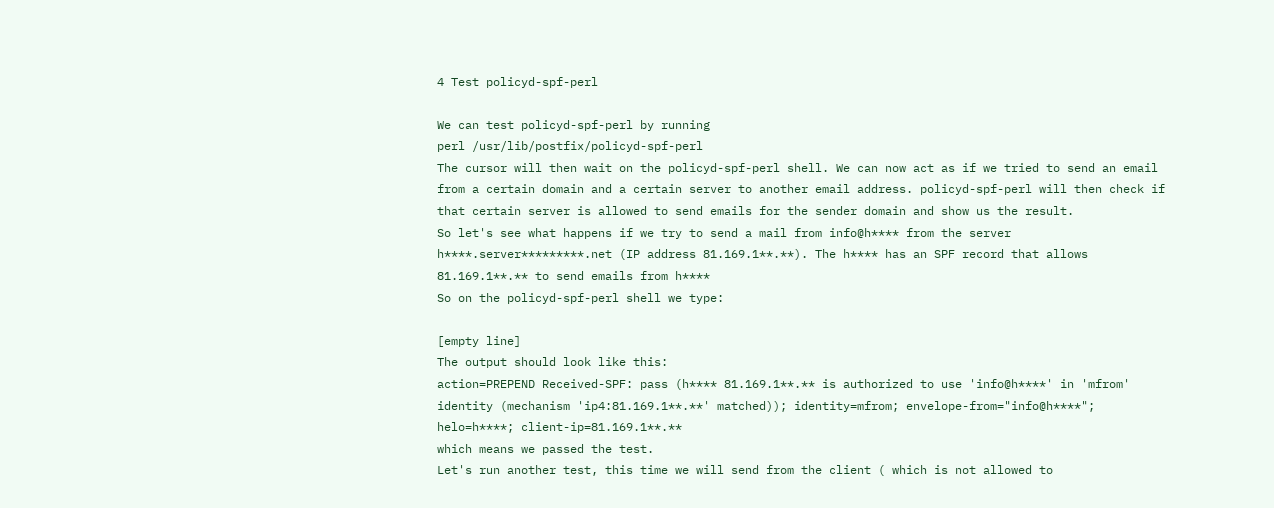4 Test policyd-spf-perl

We can test policyd-spf-perl by running
perl /usr/lib/postfix/policyd-spf-perl
The cursor will then wait on the policyd-spf-perl shell. We can now act as if we tried to send an email from a certain domain and a certain server to another email address. policyd-spf-perl will then check if that certain server is allowed to send emails for the sender domain and show us the result.
So let's see what happens if we try to send a mail from info@h**** from the server h****.server*********.net (IP address 81.169.1**.**). The h**** has an SPF record that allows 81.169.1**.** to send emails from h****
So on the policyd-spf-perl shell we type:

[empty line]
The output should look like this:
action=PREPEND Received-SPF: pass (h**** 81.169.1**.** is authorized to use 'info@h****' in 'mfrom' identity (mechanism 'ip4:81.169.1**.**' matched)); identity=mfrom; envelope-from="info@h****"; helo=h****; client-ip=81.169.1**.**
which means we passed the test.
Let's run another test, this time we will send from the client ( which is not allowed to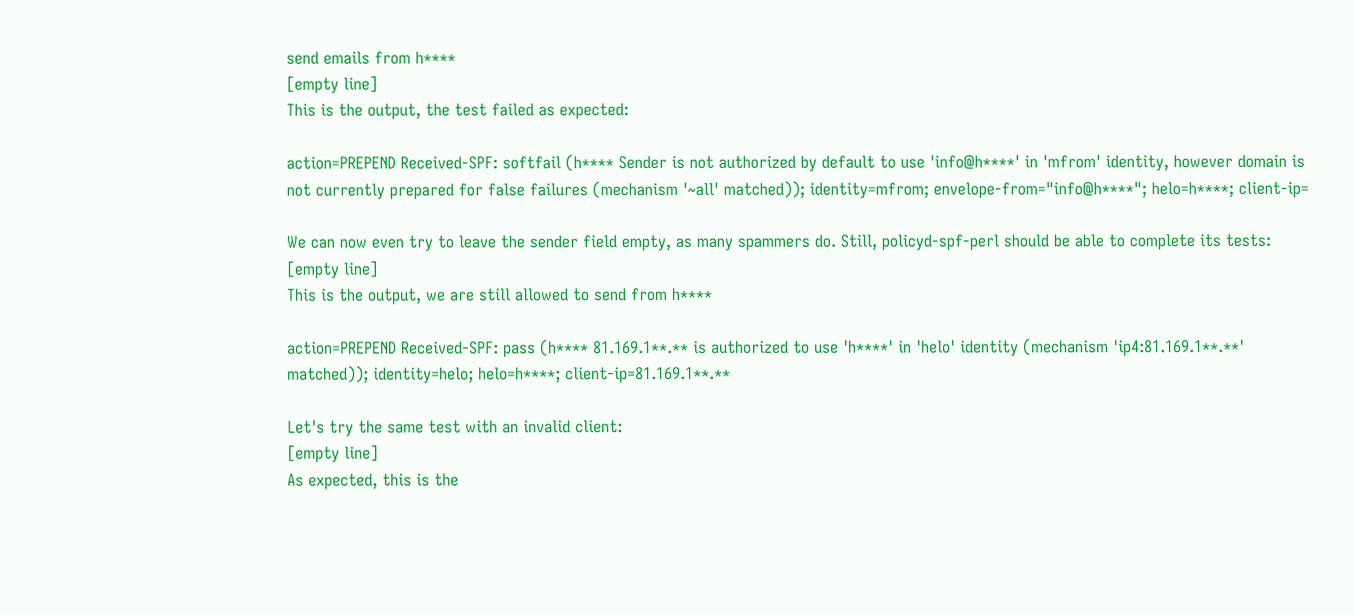send emails from h****
[empty line]
This is the output, the test failed as expected:

action=PREPEND Received-SPF: softfail (h**** Sender is not authorized by default to use 'info@h****' in 'mfrom' identity, however domain is not currently prepared for false failures (mechanism '~all' matched)); identity=mfrom; envelope-from="info@h****"; helo=h****; client-ip=

We can now even try to leave the sender field empty, as many spammers do. Still, policyd-spf-perl should be able to complete its tests:
[empty line]
This is the output, we are still allowed to send from h****

action=PREPEND Received-SPF: pass (h**** 81.169.1**.** is authorized to use 'h****' in 'helo' identity (mechanism 'ip4:81.169.1**.**' matched)); identity=helo; helo=h****; client-ip=81.169.1**.**

Let's try the same test with an invalid client:
[empty line]
As expected, this is the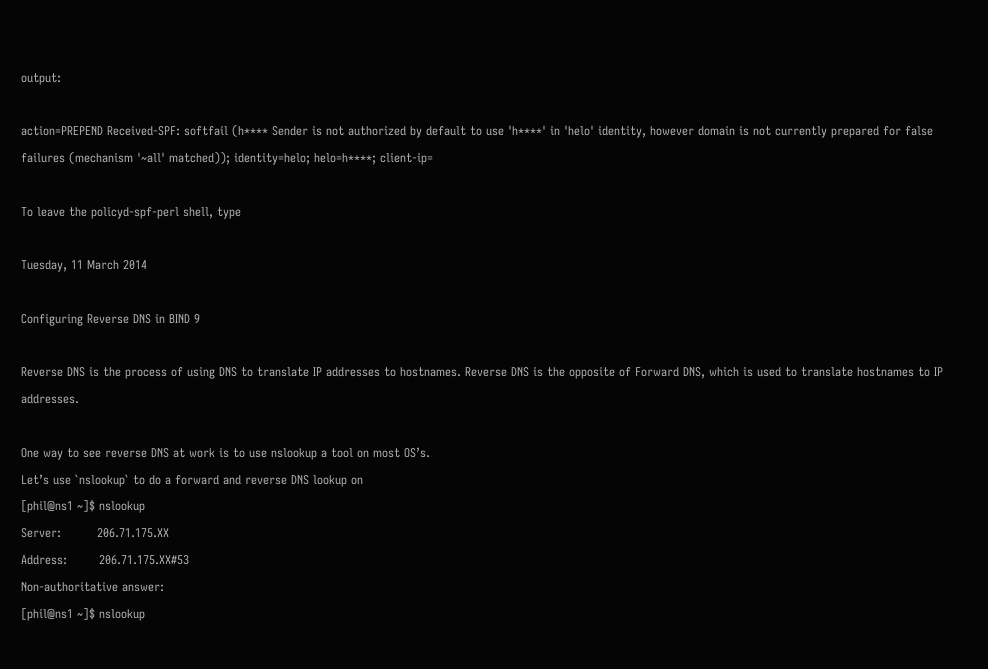output:

action=PREPEND Received-SPF: softfail (h**** Sender is not authorized by default to use 'h****' in 'helo' identity, however domain is not currently prepared for false failures (mechanism '~all' matched)); identity=helo; helo=h****; client-ip=

To leave the policyd-spf-perl shell, type

Tuesday, 11 March 2014

Configuring Reverse DNS in BIND 9

Reverse DNS is the process of using DNS to translate IP addresses to hostnames. Reverse DNS is the opposite of Forward DNS, which is used to translate hostnames to IP addresses.

One way to see reverse DNS at work is to use nslookup a tool on most OS’s.
Let’s use `nslookup` to do a forward and reverse DNS lookup on
[phil@ns1 ~]$ nslookup
Server:         206.71.175.XX
Address:        206.71.175.XX#53
Non-authoritative answer:
[phil@ns1 ~]$ nslookup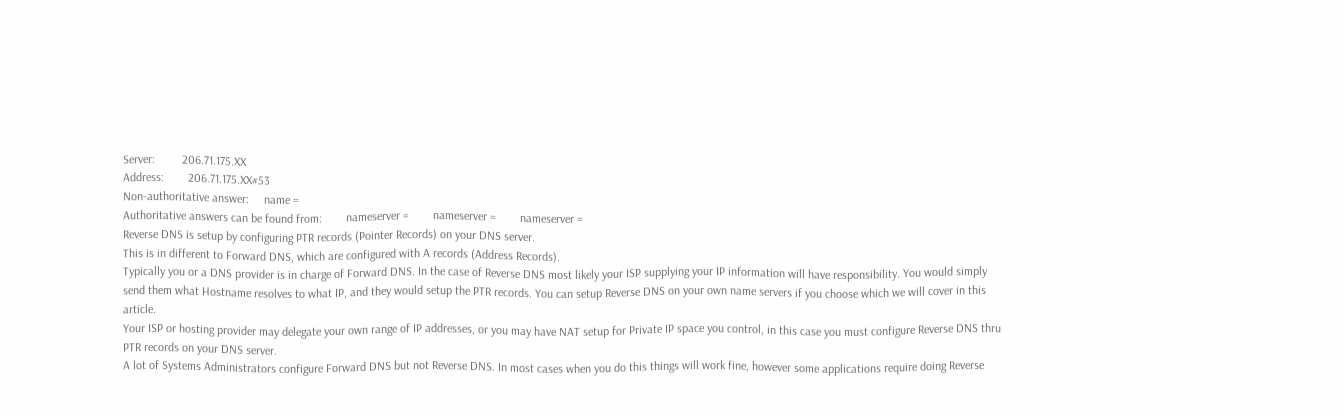Server:         206.71.175.XX
Address:        206.71.175.XX#53
Non-authoritative answer:     name =
Authoritative answers can be found from:        nameserver =        nameserver =        nameserver =
Reverse DNS is setup by configuring PTR records (Pointer Records) on your DNS server.
This is in different to Forward DNS, which are configured with A records (Address Records).
Typically you or a DNS provider is in charge of Forward DNS. In the case of Reverse DNS most likely your ISP supplying your IP information will have responsibility. You would simply send them what Hostname resolves to what IP, and they would setup the PTR records. You can setup Reverse DNS on your own name servers if you choose which we will cover in this article.
Your ISP or hosting provider may delegate your own range of IP addresses, or you may have NAT setup for Private IP space you control, in this case you must configure Reverse DNS thru PTR records on your DNS server.
A lot of Systems Administrators configure Forward DNS but not Reverse DNS. In most cases when you do this things will work fine, however some applications require doing Reverse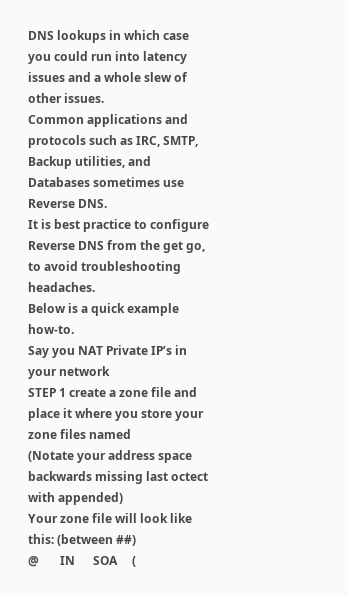DNS lookups in which case you could run into latency issues and a whole slew of other issues.
Common applications and protocols such as IRC, SMTP, Backup utilities, and Databases sometimes use Reverse DNS.
It is best practice to configure Reverse DNS from the get go, to avoid troubleshooting headaches.
Below is a quick example how-to.
Say you NAT Private IP’s in your network
STEP 1 create a zone file and place it where you store your zone files named
(Notate your address space backwards missing last octect with appended)
Your zone file will look like this: (between ##)
@       IN      SOA     (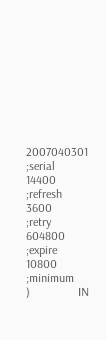2007040301      ;serial
14400                 ;refresh
3600                   ;retry
604800              ;expire
10800                ;minimum
)                IN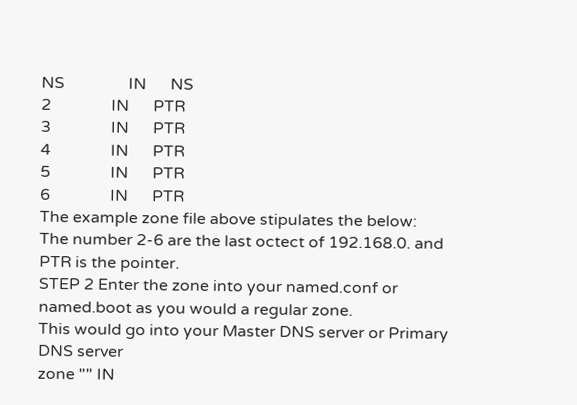NS                IN      NS
2               IN      PTR
3               IN      PTR
4               IN      PTR
5               IN      PTR
6               IN      PTR
The example zone file above stipulates the below:
The number 2-6 are the last octect of 192.168.0. and PTR is the pointer.
STEP 2 Enter the zone into your named.conf or named.boot as you would a regular zone.
This would go into your Master DNS server or Primary DNS server
zone "" IN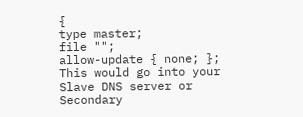{
type master;
file "";
allow-update { none; };
This would go into your Slave DNS server or Secondary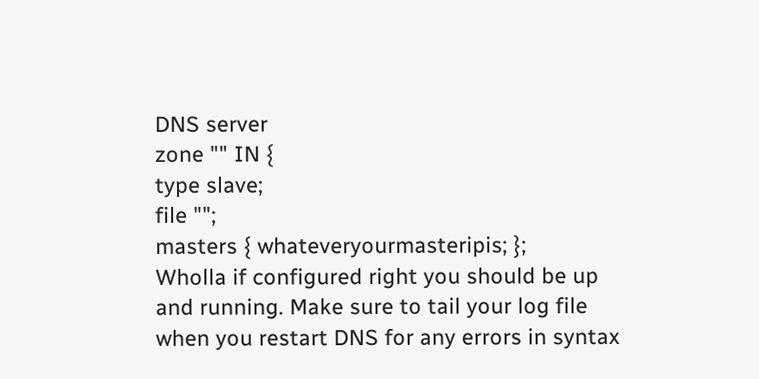DNS server
zone "" IN {
type slave;
file "";
masters { whateveryourmasteripis; };
Wholla if configured right you should be up and running. Make sure to tail your log file when you restart DNS for any errors in syntax